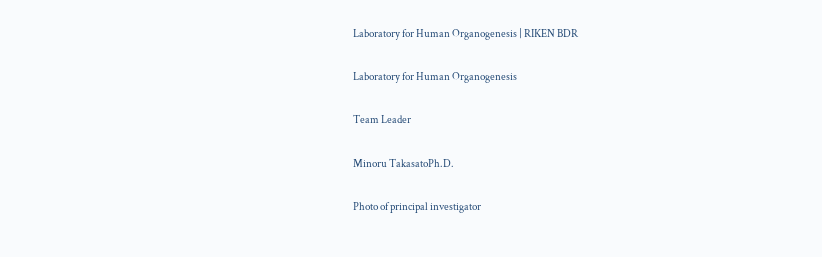Laboratory for Human Organogenesis | RIKEN BDR

Laboratory for Human Organogenesis

Team Leader

Minoru TakasatoPh.D.

Photo of principal investigator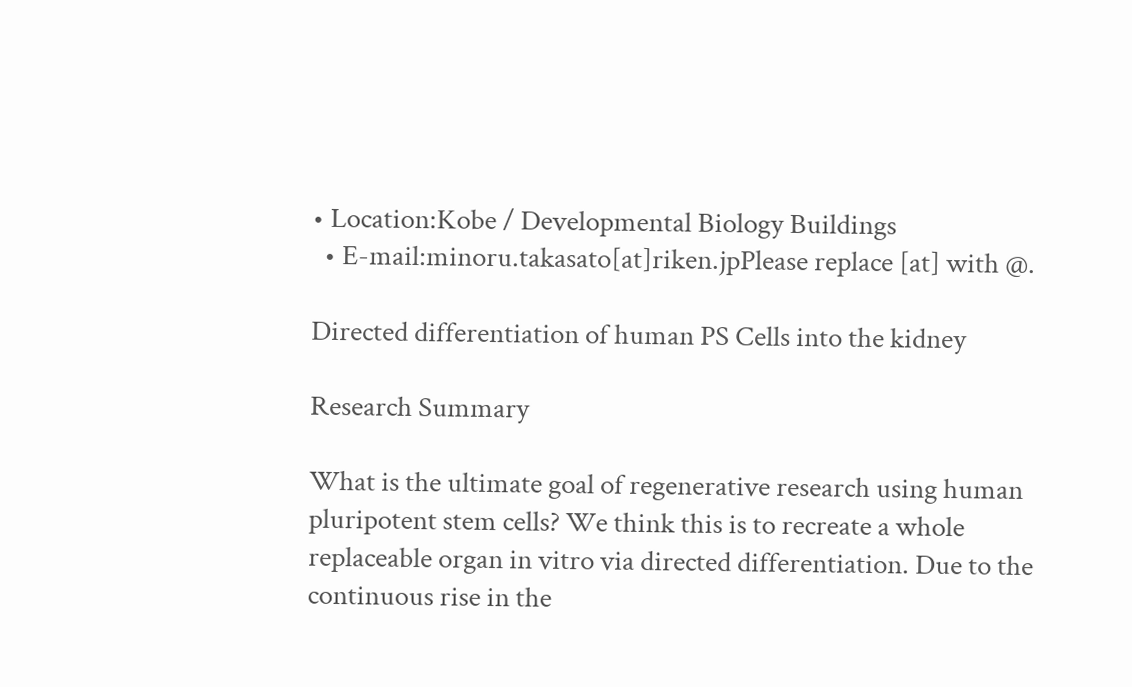• Location:Kobe / Developmental Biology Buildings
  • E-mail:minoru.takasato[at]riken.jpPlease replace [at] with @.

Directed differentiation of human PS Cells into the kidney

Research Summary

What is the ultimate goal of regenerative research using human pluripotent stem cells? We think this is to recreate a whole replaceable organ in vitro via directed differentiation. Due to the continuous rise in the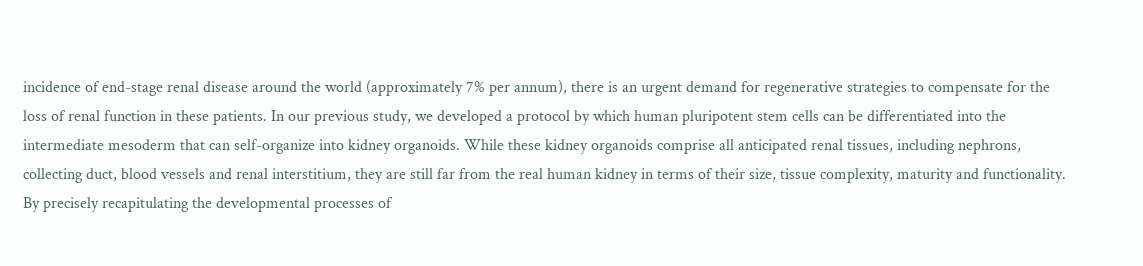incidence of end-stage renal disease around the world (approximately 7% per annum), there is an urgent demand for regenerative strategies to compensate for the loss of renal function in these patients. In our previous study, we developed a protocol by which human pluripotent stem cells can be differentiated into the intermediate mesoderm that can self-organize into kidney organoids. While these kidney organoids comprise all anticipated renal tissues, including nephrons, collecting duct, blood vessels and renal interstitium, they are still far from the real human kidney in terms of their size, tissue complexity, maturity and functionality. By precisely recapitulating the developmental processes of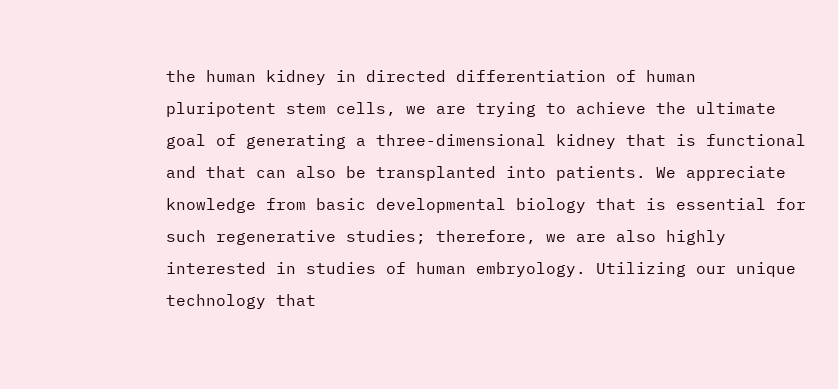the human kidney in directed differentiation of human pluripotent stem cells, we are trying to achieve the ultimate goal of generating a three-dimensional kidney that is functional and that can also be transplanted into patients. We appreciate knowledge from basic developmental biology that is essential for such regenerative studies; therefore, we are also highly interested in studies of human embryology. Utilizing our unique technology that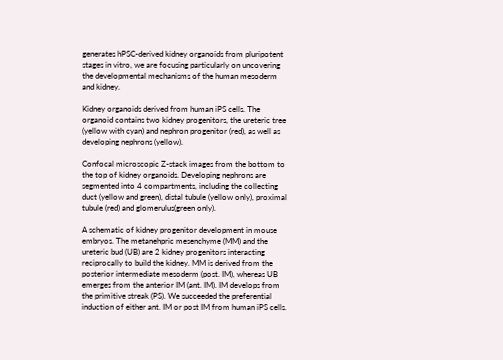generates hPSC-derived kidney organoids from pluripotent stages in vitro, we are focusing particularly on uncovering the developmental mechanisms of the human mesoderm and kidney.

Kidney organoids derived from human iPS cells. The organoid contains two kidney progenitors, the ureteric tree (yellow with cyan) and nephron progenitor (red), as well as developing nephrons (yellow).

Confocal microscopic Z-stack images from the bottom to the top of kidney organoids. Developing nephrons are segmented into 4 compartments, including the collecting duct (yellow and green), distal tubule (yellow only), proximal tubule (red) and glomerulus(green only).

A schematic of kidney progenitor development in mouse embryos. The metanehpric mesenchyme (MM) and the ureteric bud (UB) are 2 kidney progenitors interacting reciprocally to build the kidney. MM is derived from the posterior intermediate mesoderm (post. IM), whereas UB emerges from the anterior IM (ant. IM). IM develops from the primitive streak (PS). We succeeded the preferential induction of either ant. IM or post IM from human iPS cells.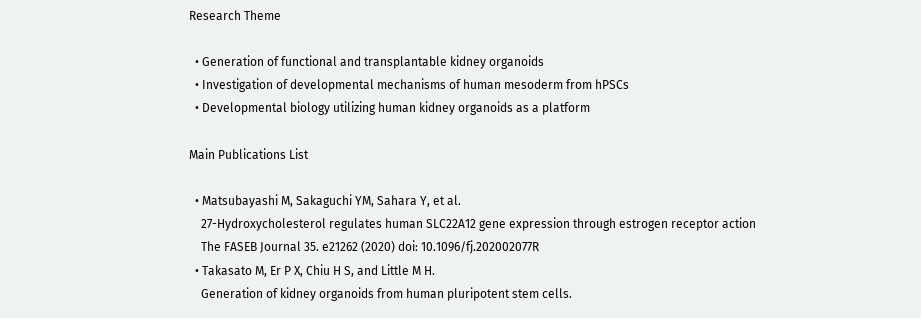Research Theme

  • Generation of functional and transplantable kidney organoids
  • Investigation of developmental mechanisms of human mesoderm from hPSCs
  • Developmental biology utilizing human kidney organoids as a platform

Main Publications List

  • Matsubayashi M, Sakaguchi YM, Sahara Y, et al.
    27-Hydroxycholesterol regulates human SLC22A12 gene expression through estrogen receptor action
    The FASEB Journal 35. e21262 (2020) doi: 10.1096/fj.202002077R
  • Takasato M, Er P X, Chiu H S, and Little M H.
    Generation of kidney organoids from human pluripotent stem cells.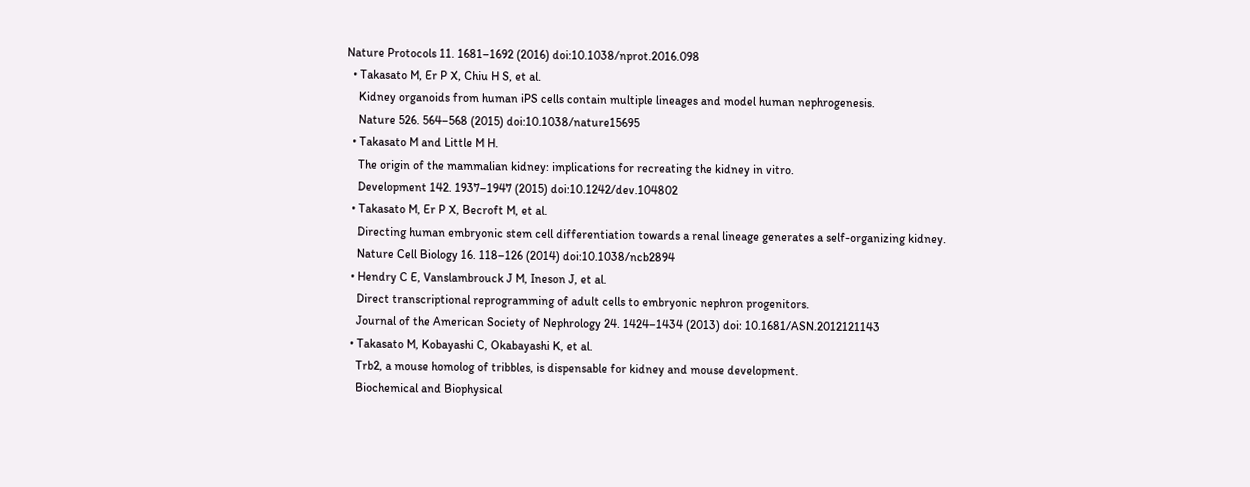Nature Protocols 11. 1681–1692 (2016) doi:10.1038/nprot.2016.098
  • Takasato M, Er P X, Chiu H S, et al.
    Kidney organoids from human iPS cells contain multiple lineages and model human nephrogenesis.
    Nature 526. 564–568 (2015) doi:10.1038/nature15695
  • Takasato M and Little M H.
    The origin of the mammalian kidney: implications for recreating the kidney in vitro.
    Development 142. 1937–1947 (2015) doi:10.1242/dev.104802
  • Takasato M, Er P X, Becroft M, et al.
    Directing human embryonic stem cell differentiation towards a renal lineage generates a self-organizing kidney.
    Nature Cell Biology 16. 118–126 (2014) doi:10.1038/ncb2894
  • Hendry C E, Vanslambrouck J M, Ineson J, et al.
    Direct transcriptional reprogramming of adult cells to embryonic nephron progenitors.
    Journal of the American Society of Nephrology 24. 1424–1434 (2013) doi: 10.1681/ASN.2012121143
  • Takasato M, Kobayashi C, Okabayashi K, et al.
    Trb2, a mouse homolog of tribbles, is dispensable for kidney and mouse development.
    Biochemical and Biophysical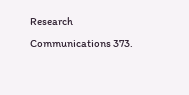Research Communications 373.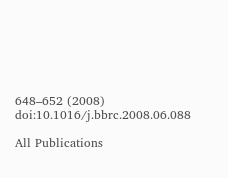648–652 (2008) doi:10.1016/j.bbrc.2008.06.088

All Publications